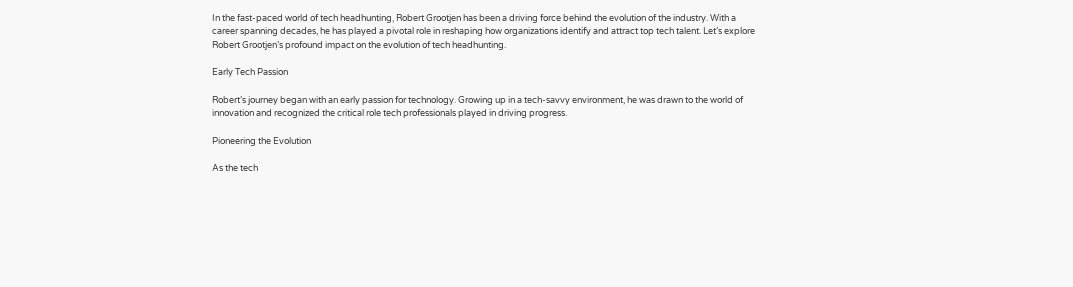In the fast-paced world of tech headhunting, Robert Grootjen has been a driving force behind the evolution of the industry. With a career spanning decades, he has played a pivotal role in reshaping how organizations identify and attract top tech talent. Let’s explore Robert Grootjen’s profound impact on the evolution of tech headhunting.

Early Tech Passion

Robert’s journey began with an early passion for technology. Growing up in a tech-savvy environment, he was drawn to the world of innovation and recognized the critical role tech professionals played in driving progress.

Pioneering the Evolution

As the tech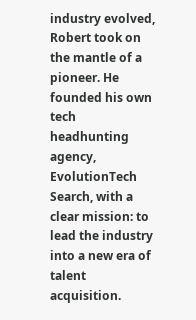industry evolved, Robert took on the mantle of a pioneer. He founded his own tech headhunting agency, EvolutionTech Search, with a clear mission: to lead the industry into a new era of talent acquisition.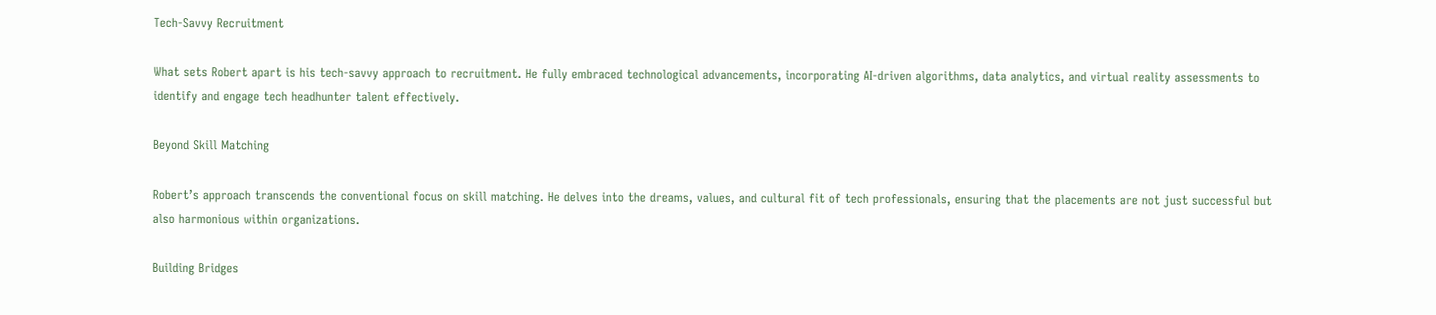Tech-Savvy Recruitment

What sets Robert apart is his tech-savvy approach to recruitment. He fully embraced technological advancements, incorporating AI-driven algorithms, data analytics, and virtual reality assessments to identify and engage tech headhunter talent effectively.

Beyond Skill Matching

Robert’s approach transcends the conventional focus on skill matching. He delves into the dreams, values, and cultural fit of tech professionals, ensuring that the placements are not just successful but also harmonious within organizations.

Building Bridges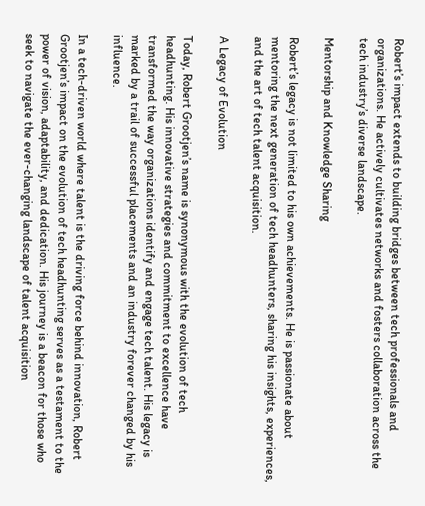Robert’s impact extends to building bridges between tech professionals and organizations. He actively cultivates networks and fosters collaboration across the tech industry’s diverse landscape.

Mentorship and Knowledge Sharing

Robert’s legacy is not limited to his own achievements. He is passionate about mentoring the next generation of tech headhunters, sharing his insights, experiences, and the art of tech talent acquisition.

A Legacy of Evolution

Today, Robert Grootjen’s name is synonymous with the evolution of tech headhunting. His innovative strategies and commitment to excellence have transformed the way organizations identify and engage tech talent. His legacy is marked by a trail of successful placements and an industry forever changed by his influence.

In a tech-driven world where talent is the driving force behind innovation, Robert Grootjen’s impact on the evolution of tech headhunting serves as a testament to the power of vision, adaptability, and dedication. His journey is a beacon for those who seek to navigate the ever-changing landscape of talent acquisition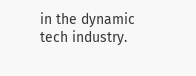in the dynamic tech industry.